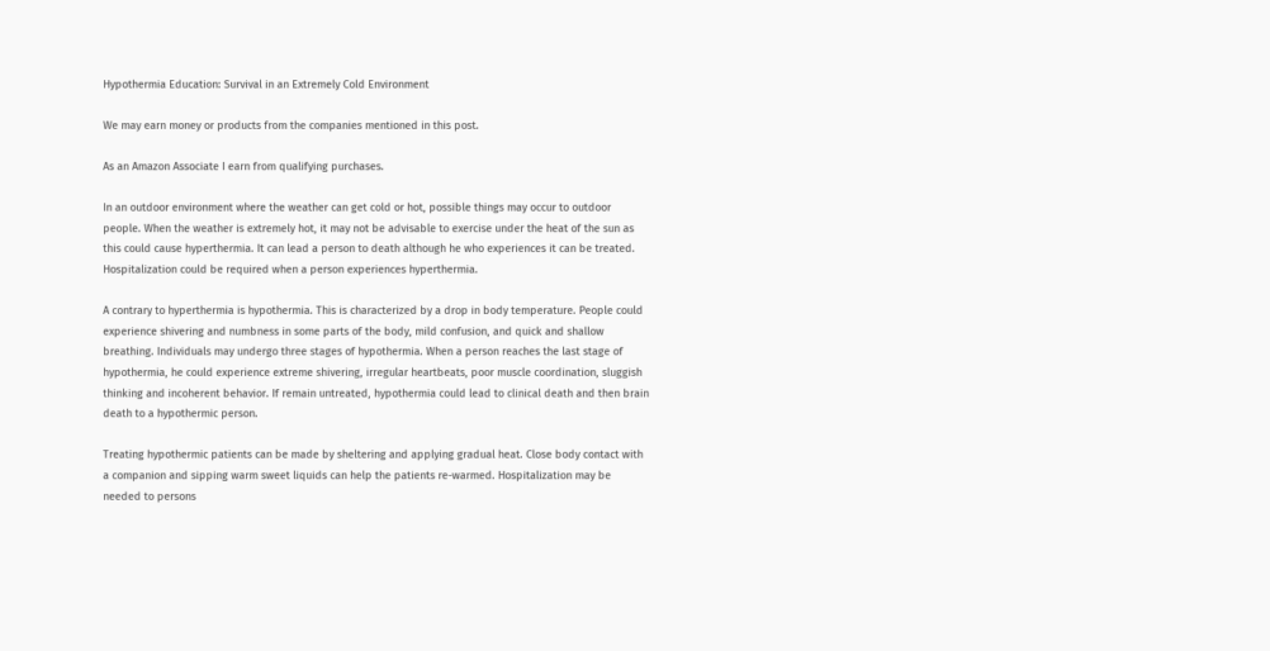Hypothermia Education: Survival in an Extremely Cold Environment

We may earn money or products from the companies mentioned in this post.

As an Amazon Associate I earn from qualifying purchases.

In an outdoor environment where the weather can get cold or hot, possible things may occur to outdoor people. When the weather is extremely hot, it may not be advisable to exercise under the heat of the sun as this could cause hyperthermia. It can lead a person to death although he who experiences it can be treated. Hospitalization could be required when a person experiences hyperthermia.

A contrary to hyperthermia is hypothermia. This is characterized by a drop in body temperature. People could experience shivering and numbness in some parts of the body, mild confusion, and quick and shallow breathing. Individuals may undergo three stages of hypothermia. When a person reaches the last stage of hypothermia, he could experience extreme shivering, irregular heartbeats, poor muscle coordination, sluggish thinking and incoherent behavior. If remain untreated, hypothermia could lead to clinical death and then brain death to a hypothermic person.

Treating hypothermic patients can be made by sheltering and applying gradual heat. Close body contact with a companion and sipping warm sweet liquids can help the patients re-warmed. Hospitalization may be needed to persons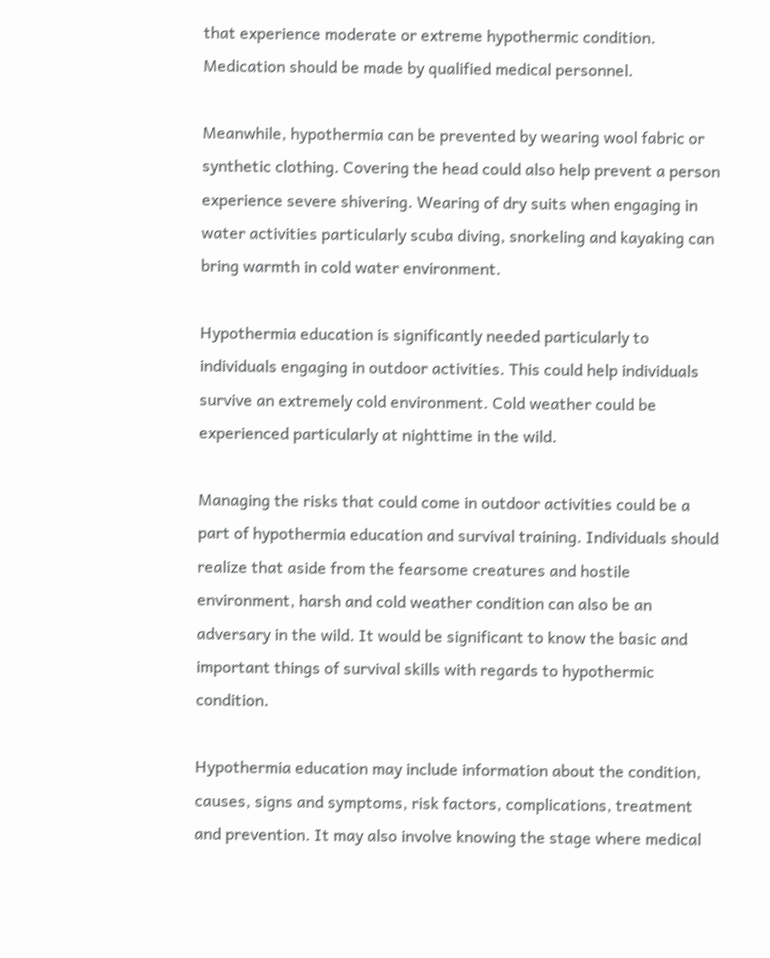that experience moderate or extreme hypothermic condition. Medication should be made by qualified medical personnel.

Meanwhile, hypothermia can be prevented by wearing wool fabric or synthetic clothing. Covering the head could also help prevent a person experience severe shivering. Wearing of dry suits when engaging in water activities particularly scuba diving, snorkeling and kayaking can bring warmth in cold water environment.

Hypothermia education is significantly needed particularly to individuals engaging in outdoor activities. This could help individuals survive an extremely cold environment. Cold weather could be experienced particularly at nighttime in the wild.

Managing the risks that could come in outdoor activities could be a part of hypothermia education and survival training. Individuals should realize that aside from the fearsome creatures and hostile environment, harsh and cold weather condition can also be an adversary in the wild. It would be significant to know the basic and important things of survival skills with regards to hypothermic condition.

Hypothermia education may include information about the condition, causes, signs and symptoms, risk factors, complications, treatment and prevention. It may also involve knowing the stage where medical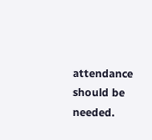attendance should be needed.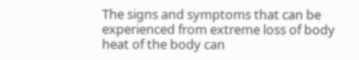The signs and symptoms that can be experienced from extreme loss of body heat of the body can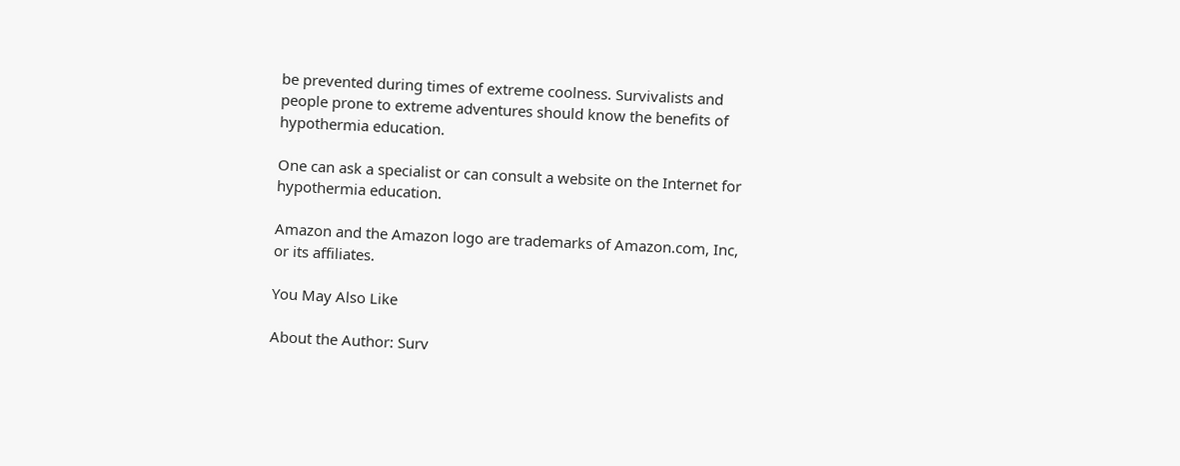be prevented during times of extreme coolness. Survivalists and people prone to extreme adventures should know the benefits of hypothermia education.

One can ask a specialist or can consult a website on the Internet for hypothermia education.

Amazon and the Amazon logo are trademarks of Amazon.com, Inc, or its affiliates.

You May Also Like

About the Author: Surv